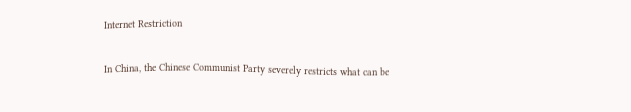Internet Restriction

In China, the Chinese Communist Party severely restricts what can be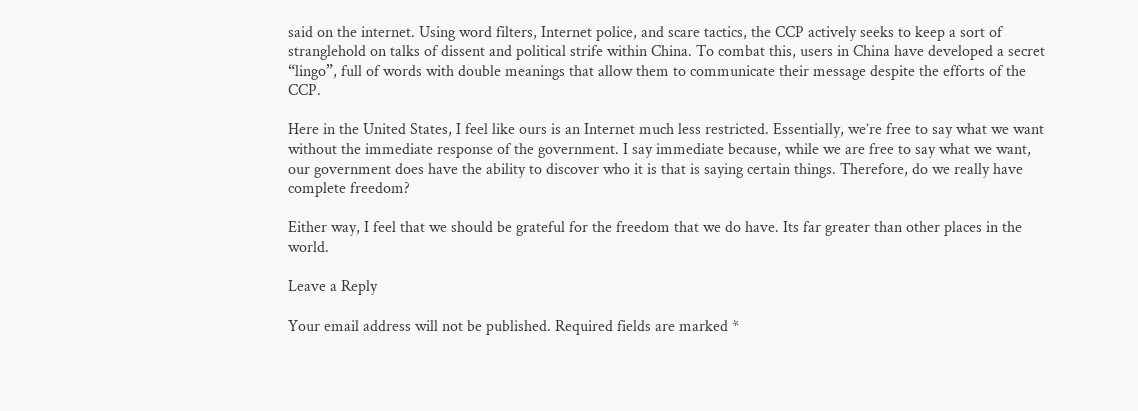said on the internet. Using word filters, Internet police, and scare tactics, the CCP actively seeks to keep a sort of stranglehold on talks of dissent and political strife within China. To combat this, users in China have developed a secret “lingo”, full of words with double meanings that allow them to communicate their message despite the efforts of the CCP.

Here in the United States, I feel like ours is an Internet much less restricted. Essentially, we’re free to say what we want without the immediate response of the government. I say immediate because, while we are free to say what we want, our government does have the ability to discover who it is that is saying certain things. Therefore, do we really have complete freedom?

Either way, I feel that we should be grateful for the freedom that we do have. Its far greater than other places in the world.

Leave a Reply

Your email address will not be published. Required fields are marked *